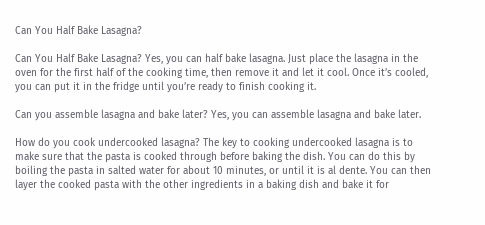Can You Half Bake Lasagna?

Can You Half Bake Lasagna? Yes, you can half bake lasagna. Just place the lasagna in the oven for the first half of the cooking time, then remove it and let it cool. Once it’s cooled, you can put it in the fridge until you’re ready to finish cooking it.

Can you assemble lasagna and bake later? Yes, you can assemble lasagna and bake later.

How do you cook undercooked lasagna? The key to cooking undercooked lasagna is to make sure that the pasta is cooked through before baking the dish. You can do this by boiling the pasta in salted water for about 10 minutes, or until it is al dente. You can then layer the cooked pasta with the other ingredients in a baking dish and bake it for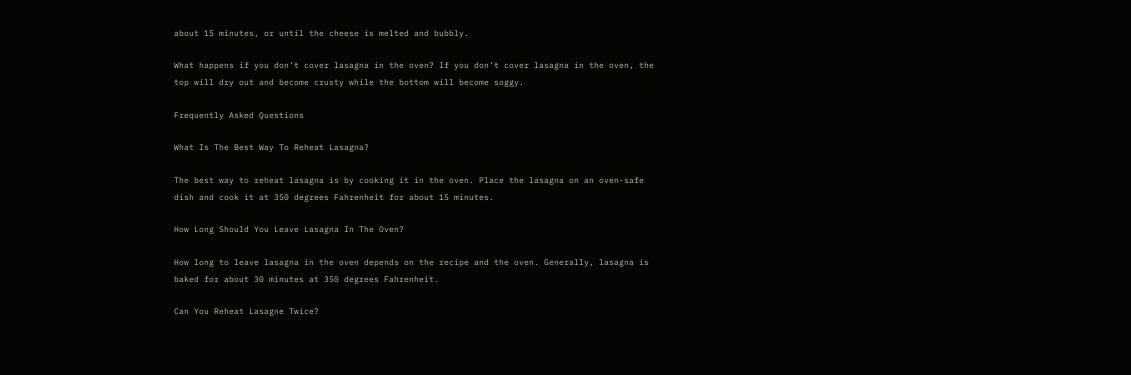about 15 minutes, or until the cheese is melted and bubbly.

What happens if you don’t cover lasagna in the oven? If you don’t cover lasagna in the oven, the top will dry out and become crusty while the bottom will become soggy.

Frequently Asked Questions

What Is The Best Way To Reheat Lasagna?

The best way to reheat lasagna is by cooking it in the oven. Place the lasagna on an oven-safe dish and cook it at 350 degrees Fahrenheit for about 15 minutes.

How Long Should You Leave Lasagna In The Oven?

How long to leave lasagna in the oven depends on the recipe and the oven. Generally, lasagna is baked for about 30 minutes at 350 degrees Fahrenheit.

Can You Reheat Lasagne Twice?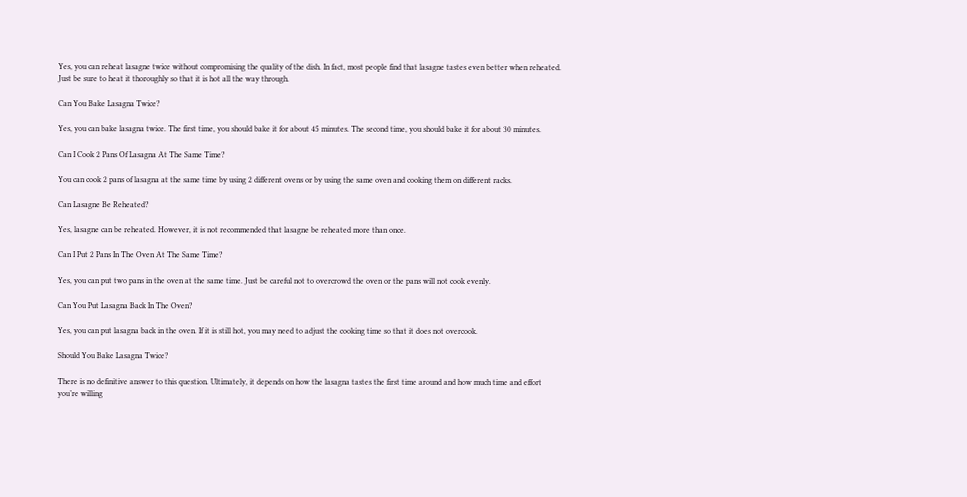Yes, you can reheat lasagne twice without compromising the quality of the dish. In fact, most people find that lasagne tastes even better when reheated. Just be sure to heat it thoroughly so that it is hot all the way through.

Can You Bake Lasagna Twice?

Yes, you can bake lasagna twice. The first time, you should bake it for about 45 minutes. The second time, you should bake it for about 30 minutes.

Can I Cook 2 Pans Of Lasagna At The Same Time?

You can cook 2 pans of lasagna at the same time by using 2 different ovens or by using the same oven and cooking them on different racks.

Can Lasagne Be Reheated?

Yes, lasagne can be reheated. However, it is not recommended that lasagne be reheated more than once.

Can I Put 2 Pans In The Oven At The Same Time?

Yes, you can put two pans in the oven at the same time. Just be careful not to overcrowd the oven or the pans will not cook evenly.

Can You Put Lasagna Back In The Oven?

Yes, you can put lasagna back in the oven. If it is still hot, you may need to adjust the cooking time so that it does not overcook.

Should You Bake Lasagna Twice?

There is no definitive answer to this question. Ultimately, it depends on how the lasagna tastes the first time around and how much time and effort you’re willing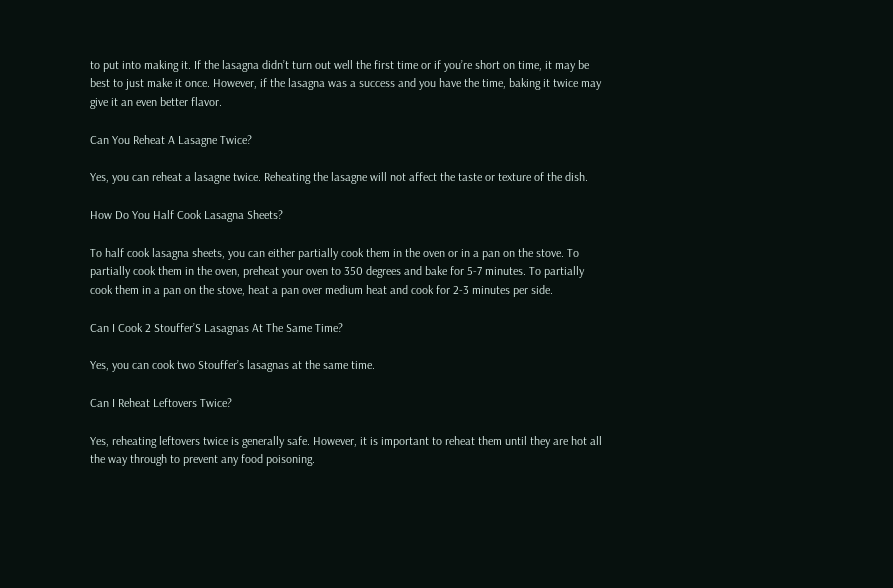to put into making it. If the lasagna didn’t turn out well the first time or if you’re short on time, it may be best to just make it once. However, if the lasagna was a success and you have the time, baking it twice may give it an even better flavor.

Can You Reheat A Lasagne Twice?

Yes, you can reheat a lasagne twice. Reheating the lasagne will not affect the taste or texture of the dish.

How Do You Half Cook Lasagna Sheets?

To half cook lasagna sheets, you can either partially cook them in the oven or in a pan on the stove. To partially cook them in the oven, preheat your oven to 350 degrees and bake for 5-7 minutes. To partially cook them in a pan on the stove, heat a pan over medium heat and cook for 2-3 minutes per side.

Can I Cook 2 Stouffer’S Lasagnas At The Same Time?

Yes, you can cook two Stouffer’s lasagnas at the same time.

Can I Reheat Leftovers Twice?

Yes, reheating leftovers twice is generally safe. However, it is important to reheat them until they are hot all the way through to prevent any food poisoning.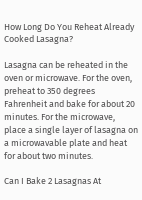How Long Do You Reheat Already Cooked Lasagna?

Lasagna can be reheated in the oven or microwave. For the oven, preheat to 350 degrees Fahrenheit and bake for about 20 minutes. For the microwave, place a single layer of lasagna on a microwavable plate and heat for about two minutes.

Can I Bake 2 Lasagnas At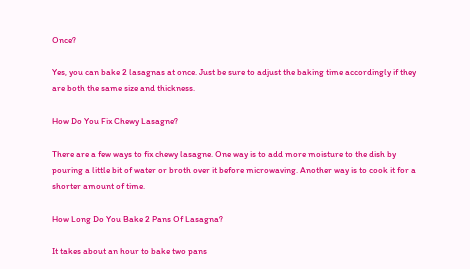Once?

Yes, you can bake 2 lasagnas at once. Just be sure to adjust the baking time accordingly if they are both the same size and thickness.

How Do You Fix Chewy Lasagne?

There are a few ways to fix chewy lasagne. One way is to add more moisture to the dish by pouring a little bit of water or broth over it before microwaving. Another way is to cook it for a shorter amount of time.

How Long Do You Bake 2 Pans Of Lasagna?

It takes about an hour to bake two pans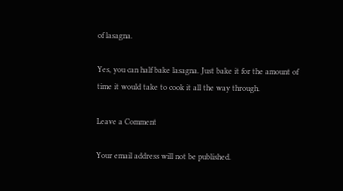of lasagna.

Yes, you can half bake lasagna. Just bake it for the amount of time it would take to cook it all the way through.

Leave a Comment

Your email address will not be published.